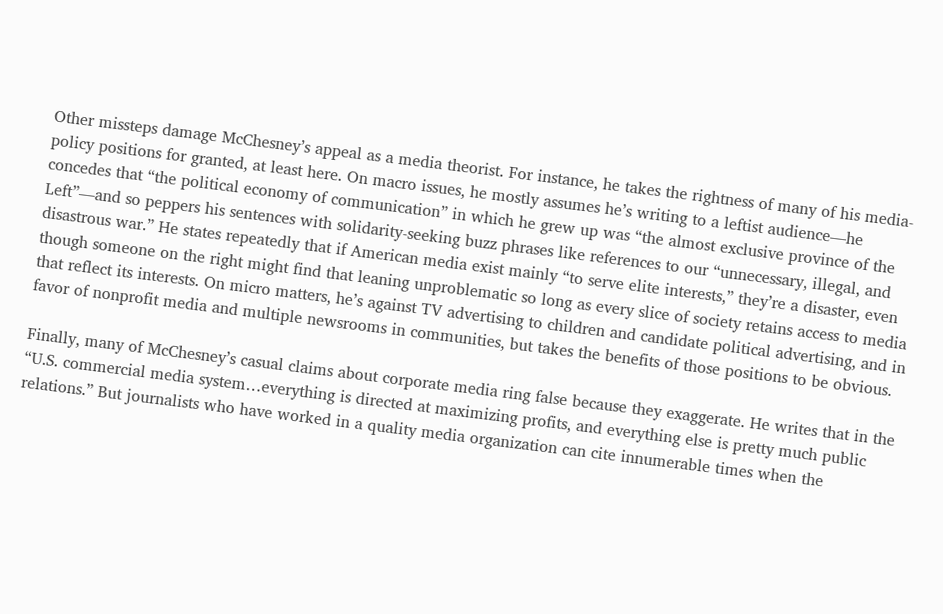Other missteps damage McChesney’s appeal as a media theorist. For instance, he takes the rightness of many of his media-policy positions for granted, at least here. On macro issues, he mostly assumes he’s writing to a leftist audience—he concedes that “the political economy of communication” in which he grew up was “the almost exclusive province of the Left”—and so peppers his sentences with solidarity-seeking buzz phrases like references to our “unnecessary, illegal, and disastrous war.” He states repeatedly that if American media exist mainly “to serve elite interests,” they’re a disaster, even though someone on the right might find that leaning unproblematic so long as every slice of society retains access to media that reflect its interests. On micro matters, he’s against TV advertising to children and candidate political advertising, and in favor of nonprofit media and multiple newsrooms in communities, but takes the benefits of those positions to be obvious.

Finally, many of McChesney’s casual claims about corporate media ring false because they exaggerate. He writes that in the “U.S. commercial media system…everything is directed at maximizing profits, and everything else is pretty much public relations.” But journalists who have worked in a quality media organization can cite innumerable times when the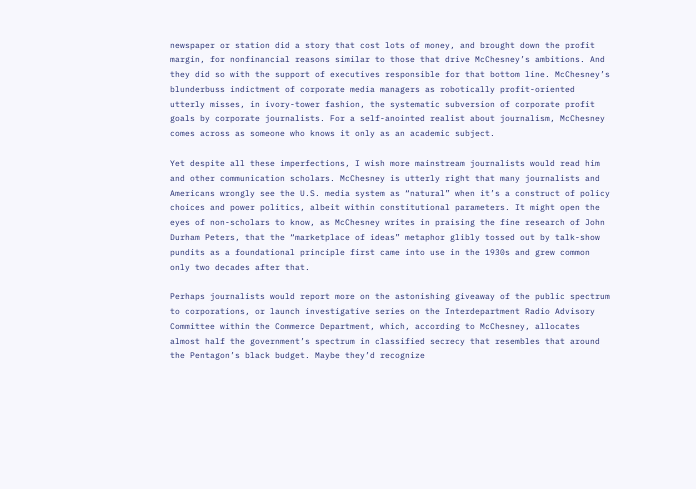newspaper or station did a story that cost lots of money, and brought down the profit margin, for nonfinancial reasons similar to those that drive McChesney’s ambitions. And they did so with the support of executives responsible for that bottom line. McChesney’s blunderbuss indictment of corporate media managers as robotically profit-oriented utterly misses, in ivory-tower fashion, the systematic subversion of corporate profit goals by corporate journalists. For a self-anointed realist about journalism, McChesney comes across as someone who knows it only as an academic subject.

Yet despite all these imperfections, I wish more mainstream journalists would read him and other communication scholars. McChesney is utterly right that many journalists and Americans wrongly see the U.S. media system as “natural” when it’s a construct of policy choices and power politics, albeit within constitutional parameters. It might open the eyes of non-scholars to know, as McChesney writes in praising the fine research of John Durham Peters, that the “marketplace of ideas” metaphor glibly tossed out by talk-show pundits as a foundational principle first came into use in the 1930s and grew common only two decades after that.

Perhaps journalists would report more on the astonishing giveaway of the public spectrum to corporations, or launch investigative series on the Interdepartment Radio Advisory Committee within the Commerce Department, which, according to McChesney, allocates almost half the government’s spectrum in classified secrecy that resembles that around the Pentagon’s black budget. Maybe they’d recognize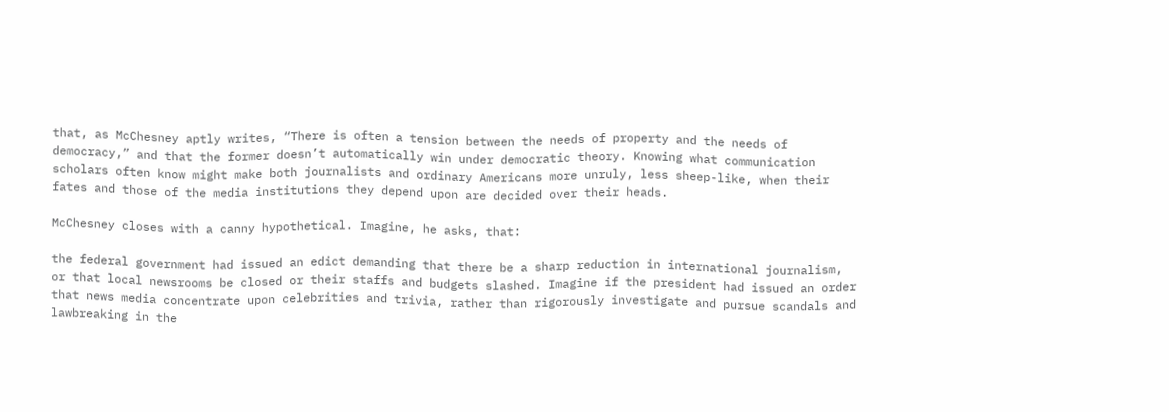that, as McChesney aptly writes, “There is often a tension between the needs of property and the needs of democracy,” and that the former doesn’t automatically win under democratic theory. Knowing what communication scholars often know might make both journalists and ordinary Americans more unruly, less sheep-like, when their fates and those of the media institutions they depend upon are decided over their heads.

McChesney closes with a canny hypothetical. Imagine, he asks, that:

the federal government had issued an edict demanding that there be a sharp reduction in international journalism, or that local newsrooms be closed or their staffs and budgets slashed. Imagine if the president had issued an order that news media concentrate upon celebrities and trivia, rather than rigorously investigate and pursue scandals and lawbreaking in the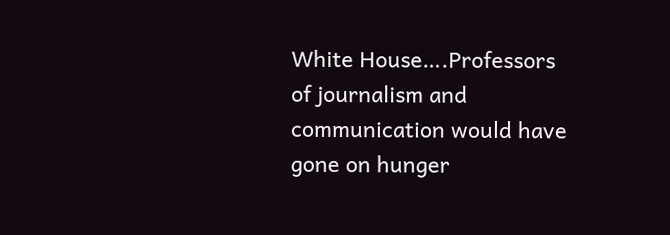White House….Professors of journalism and communication would have gone on hunger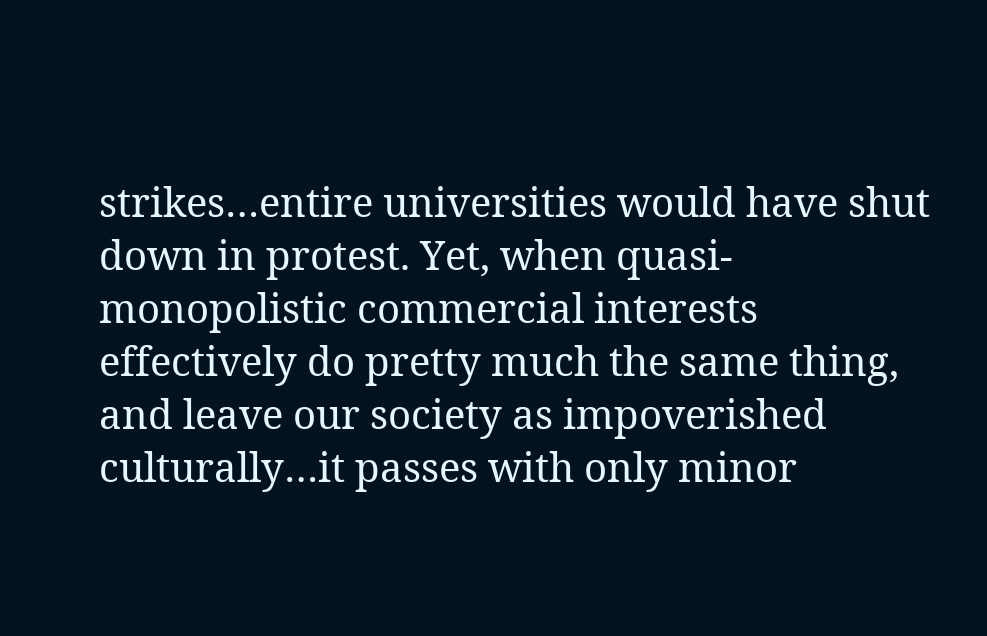strikes…entire universities would have shut down in protest. Yet, when quasi-monopolistic commercial interests effectively do pretty much the same thing, and leave our society as impoverished culturally…it passes with only minor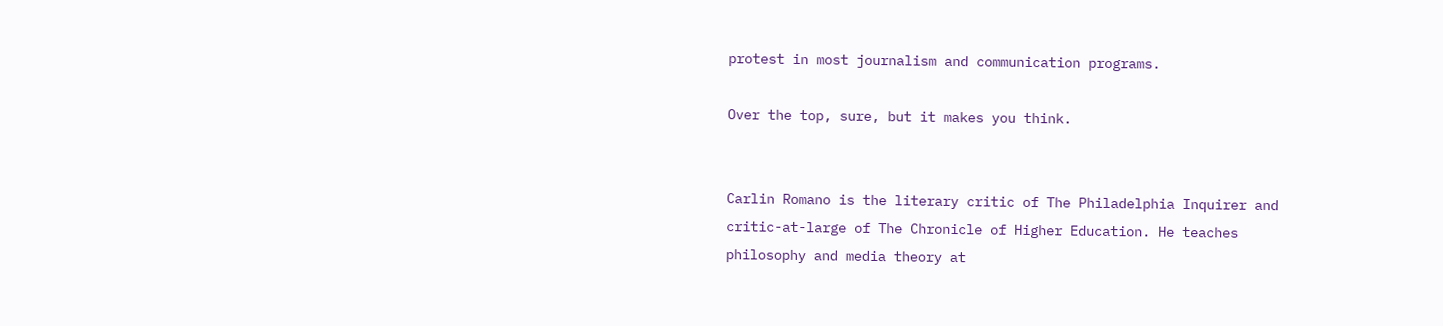protest in most journalism and communication programs.

Over the top, sure, but it makes you think.


Carlin Romano is the literary critic of The Philadelphia Inquirer and critic-at-large of The Chronicle of Higher Education. He teaches philosophy and media theory at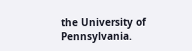the University of Pennsylvania.